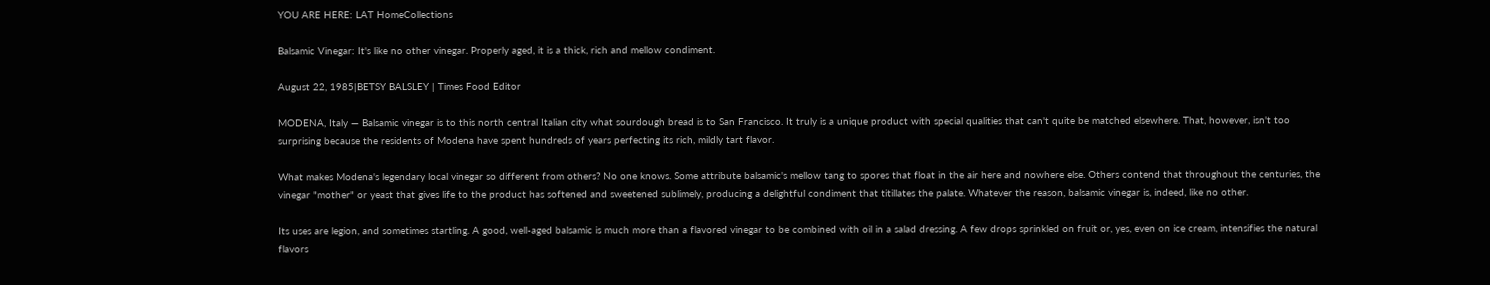YOU ARE HERE: LAT HomeCollections

Balsamic Vinegar: It's like no other vinegar. Properly aged, it is a thick, rich and mellow condiment.

August 22, 1985|BETSY BALSLEY | Times Food Editor

MODENA, Italy — Balsamic vinegar is to this north central Italian city what sourdough bread is to San Francisco. It truly is a unique product with special qualities that can't quite be matched elsewhere. That, however, isn't too surprising because the residents of Modena have spent hundreds of years perfecting its rich, mildly tart flavor.

What makes Modena's legendary local vinegar so different from others? No one knows. Some attribute balsamic's mellow tang to spores that float in the air here and nowhere else. Others contend that throughout the centuries, the vinegar "mother" or yeast that gives life to the product has softened and sweetened sublimely, producing a delightful condiment that titillates the palate. Whatever the reason, balsamic vinegar is, indeed, like no other.

Its uses are legion, and sometimes startling. A good, well-aged balsamic is much more than a flavored vinegar to be combined with oil in a salad dressing. A few drops sprinkled on fruit or, yes, even on ice cream, intensifies the natural flavors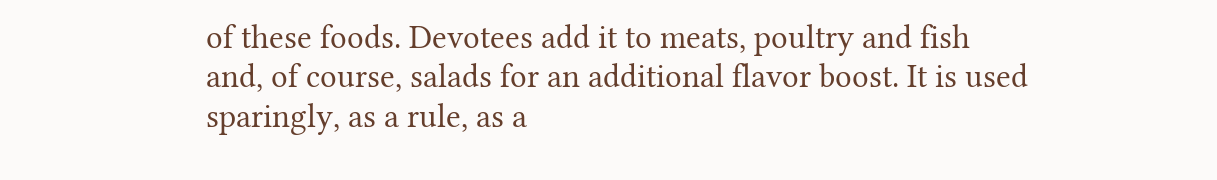of these foods. Devotees add it to meats, poultry and fish and, of course, salads for an additional flavor boost. It is used sparingly, as a rule, as a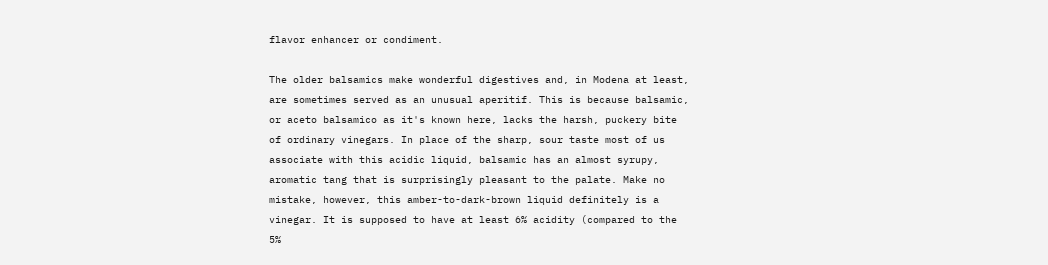flavor enhancer or condiment.

The older balsamics make wonderful digestives and, in Modena at least, are sometimes served as an unusual aperitif. This is because balsamic, or aceto balsamico as it's known here, lacks the harsh, puckery bite of ordinary vinegars. In place of the sharp, sour taste most of us associate with this acidic liquid, balsamic has an almost syrupy, aromatic tang that is surprisingly pleasant to the palate. Make no mistake, however, this amber-to-dark-brown liquid definitely is a vinegar. It is supposed to have at least 6% acidity (compared to the 5%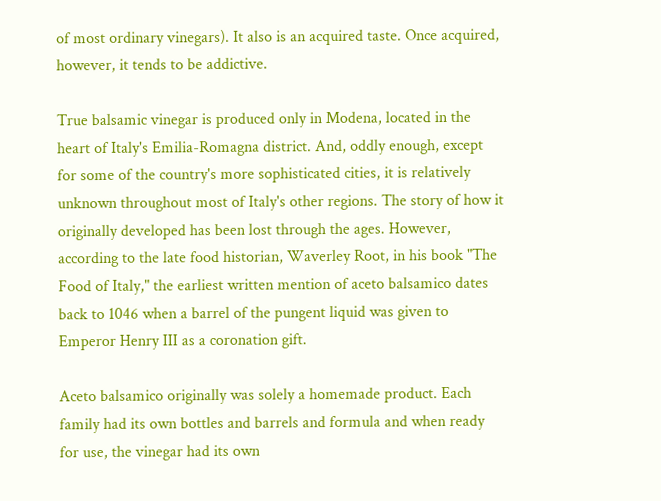of most ordinary vinegars). It also is an acquired taste. Once acquired, however, it tends to be addictive.

True balsamic vinegar is produced only in Modena, located in the heart of Italy's Emilia-Romagna district. And, oddly enough, except for some of the country's more sophisticated cities, it is relatively unknown throughout most of Italy's other regions. The story of how it originally developed has been lost through the ages. However, according to the late food historian, Waverley Root, in his book "The Food of Italy," the earliest written mention of aceto balsamico dates back to 1046 when a barrel of the pungent liquid was given to Emperor Henry III as a coronation gift.

Aceto balsamico originally was solely a homemade product. Each family had its own bottles and barrels and formula and when ready for use, the vinegar had its own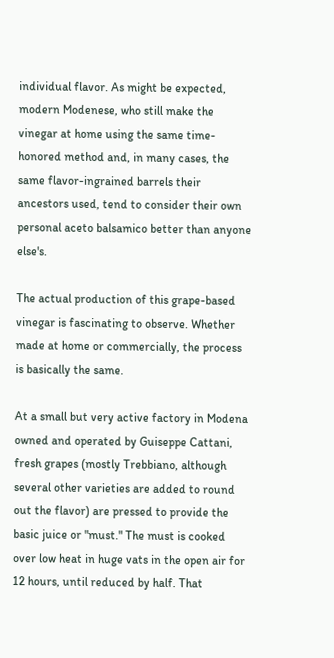individual flavor. As might be expected, modern Modenese, who still make the vinegar at home using the same time-honored method and, in many cases, the same flavor-ingrained barrels their ancestors used, tend to consider their own personal aceto balsamico better than anyone else's.

The actual production of this grape-based vinegar is fascinating to observe. Whether made at home or commercially, the process is basically the same.

At a small but very active factory in Modena owned and operated by Guiseppe Cattani, fresh grapes (mostly Trebbiano, although several other varieties are added to round out the flavor) are pressed to provide the basic juice or "must." The must is cooked over low heat in huge vats in the open air for 12 hours, until reduced by half. That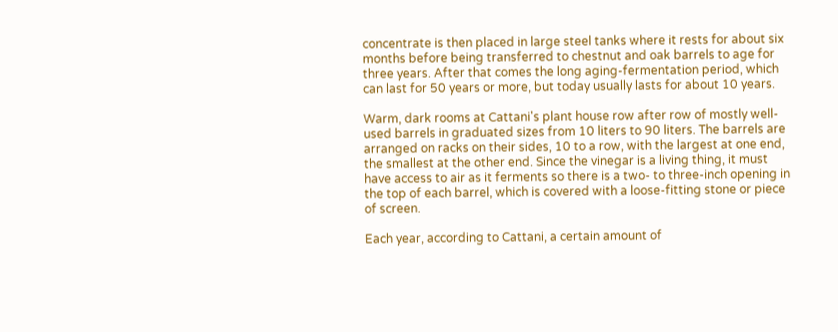concentrate is then placed in large steel tanks where it rests for about six months before being transferred to chestnut and oak barrels to age for three years. After that comes the long aging-fermentation period, which can last for 50 years or more, but today usually lasts for about 10 years.

Warm, dark rooms at Cattani's plant house row after row of mostly well-used barrels in graduated sizes from 10 liters to 90 liters. The barrels are arranged on racks on their sides, 10 to a row, with the largest at one end, the smallest at the other end. Since the vinegar is a living thing, it must have access to air as it ferments so there is a two- to three-inch opening in the top of each barrel, which is covered with a loose-fitting stone or piece of screen.

Each year, according to Cattani, a certain amount of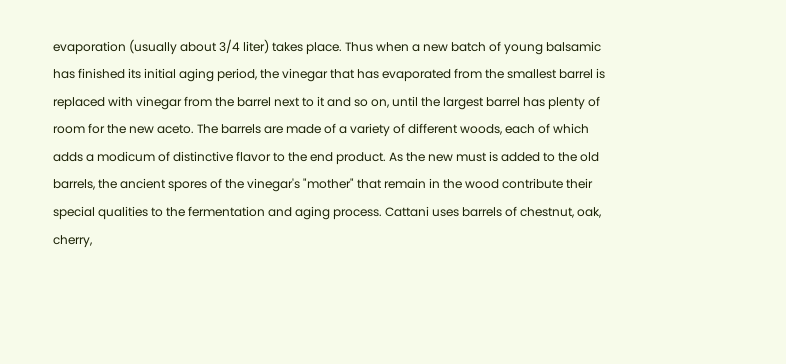evaporation (usually about 3/4 liter) takes place. Thus when a new batch of young balsamic has finished its initial aging period, the vinegar that has evaporated from the smallest barrel is replaced with vinegar from the barrel next to it and so on, until the largest barrel has plenty of room for the new aceto. The barrels are made of a variety of different woods, each of which adds a modicum of distinctive flavor to the end product. As the new must is added to the old barrels, the ancient spores of the vinegar's "mother" that remain in the wood contribute their special qualities to the fermentation and aging process. Cattani uses barrels of chestnut, oak, cherry,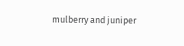mulberry and juniper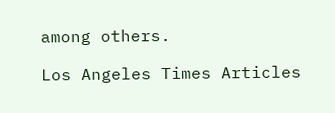among others.

Los Angeles Times Articles